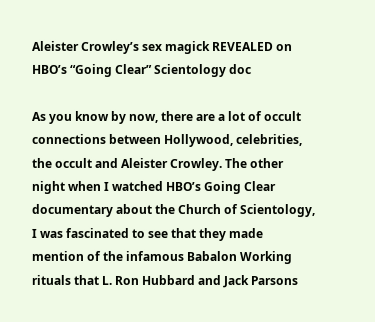Aleister Crowley’s sex magick REVEALED on HBO’s “Going Clear” Scientology doc

As you know by now, there are a lot of occult connections between Hollywood, celebrities, the occult and Aleister Crowley. The other night when I watched HBO’s Going Clear documentary about the Church of Scientology, I was fascinated to see that they made mention of the infamous Babalon Working rituals that L. Ron Hubbard and Jack Parsons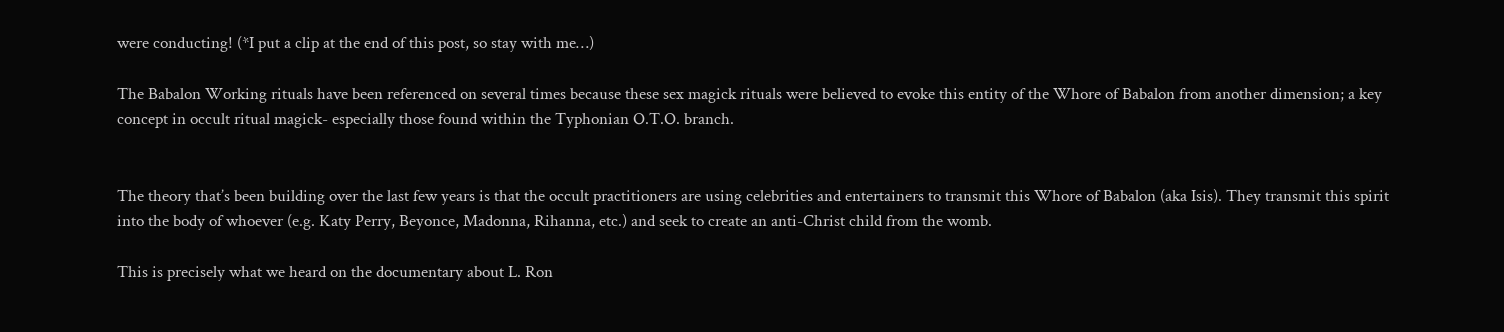were conducting! (*I put a clip at the end of this post, so stay with me…)

The Babalon Working rituals have been referenced on several times because these sex magick rituals were believed to evoke this entity of the Whore of Babalon from another dimension; a key concept in occult ritual magick- especially those found within the Typhonian O.T.O. branch.


The theory that’s been building over the last few years is that the occult practitioners are using celebrities and entertainers to transmit this Whore of Babalon (aka Isis). They transmit this spirit into the body of whoever (e.g. Katy Perry, Beyonce, Madonna, Rihanna, etc.) and seek to create an anti-Christ child from the womb.

This is precisely what we heard on the documentary about L. Ron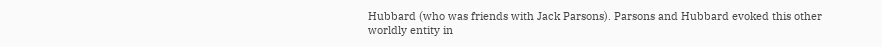Hubbard (who was friends with Jack Parsons). Parsons and Hubbard evoked this other worldly entity in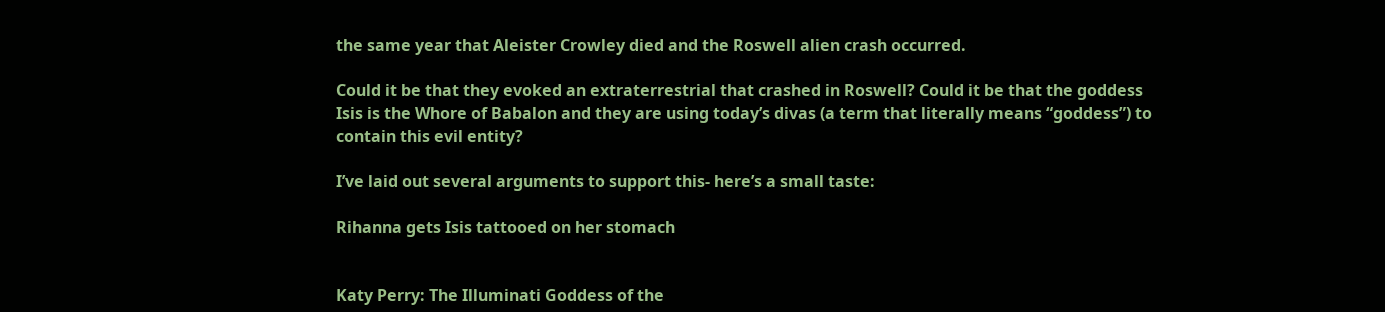the same year that Aleister Crowley died and the Roswell alien crash occurred.

Could it be that they evoked an extraterrestrial that crashed in Roswell? Could it be that the goddess Isis is the Whore of Babalon and they are using today’s divas (a term that literally means “goddess”) to contain this evil entity?

I’ve laid out several arguments to support this- here’s a small taste:

Rihanna gets Isis tattooed on her stomach


Katy Perry: The Illuminati Goddess of the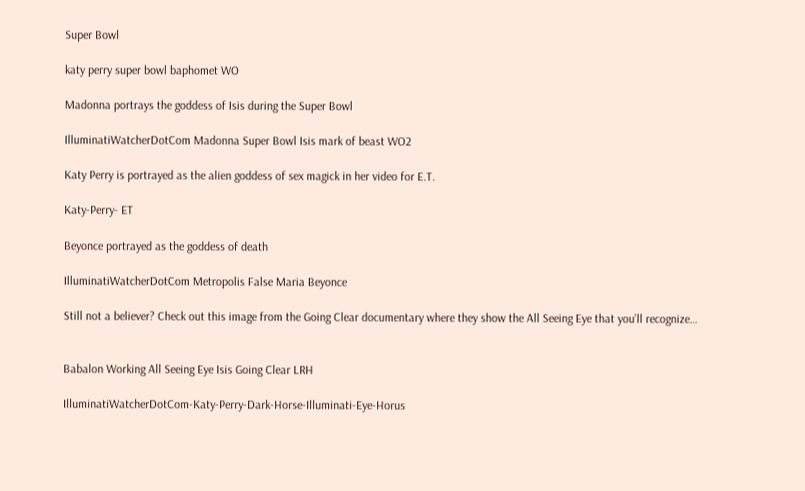Super Bowl

katy perry super bowl baphomet WO

Madonna portrays the goddess of Isis during the Super Bowl

IlluminatiWatcherDotCom Madonna Super Bowl Isis mark of beast WO2

Katy Perry is portrayed as the alien goddess of sex magick in her video for E.T.

Katy-Perry- ET

Beyonce portrayed as the goddess of death

IlluminatiWatcherDotCom Metropolis False Maria Beyonce

Still not a believer? Check out this image from the Going Clear documentary where they show the All Seeing Eye that you’ll recognize…


Babalon Working All Seeing Eye Isis Going Clear LRH

IlluminatiWatcherDotCom-Katy-Perry-Dark-Horse-Illuminati-Eye-Horus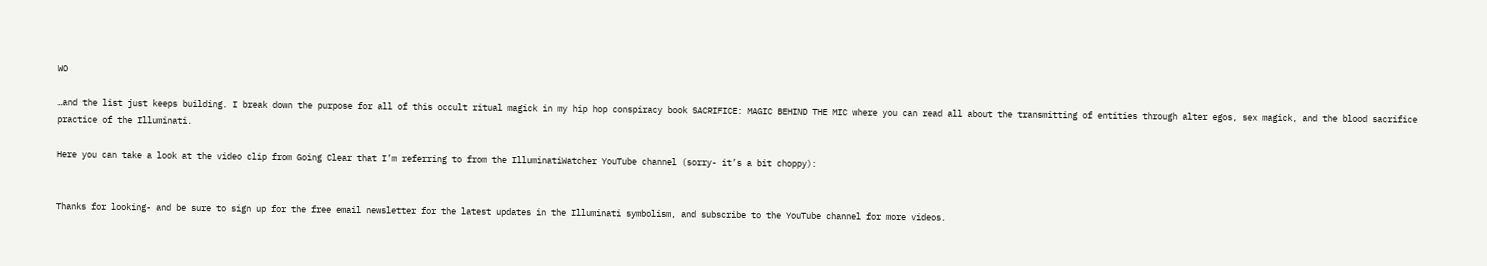WO

…and the list just keeps building. I break down the purpose for all of this occult ritual magick in my hip hop conspiracy book SACRIFICE: MAGIC BEHIND THE MIC where you can read all about the transmitting of entities through alter egos, sex magick, and the blood sacrifice practice of the Illuminati.

Here you can take a look at the video clip from Going Clear that I’m referring to from the IlluminatiWatcher YouTube channel (sorry- it’s a bit choppy):


Thanks for looking- and be sure to sign up for the free email newsletter for the latest updates in the Illuminati symbolism, and subscribe to the YouTube channel for more videos.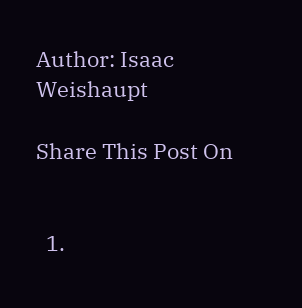Author: Isaac Weishaupt

Share This Post On


  1.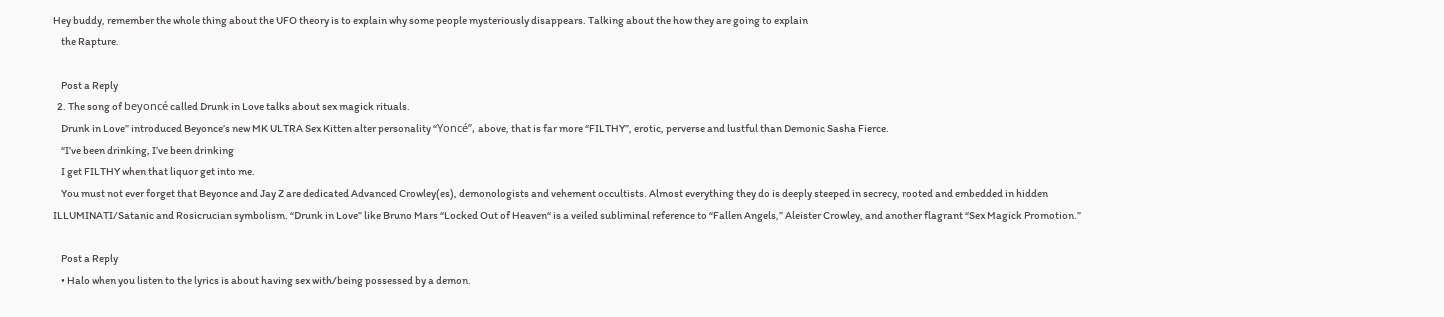Hey buddy, remember the whole thing about the UFO theory is to explain why some people mysteriously disappears. Talking about the how they are going to explain
    the Rapture.

    Post a Reply
  2. The song of beyoncé called Drunk in Love talks about sex magick rituals.
    Drunk in Love” introduced Beyonce’s new MK ULTRA Sex Kitten alter personality “Yoncé”, above, that is far more “FILTHY”, erotic, perverse and lustful than Demonic Sasha Fierce.
    “I’ve been drinking, I’ve been drinking
    I get FILTHY when that liquor get into me.
    You must not ever forget that Beyonce and Jay Z are dedicated Advanced Crowley(es), demonologists and vehement occultists. Almost everything they do is deeply steeped in secrecy, rooted and embedded in hidden ILLUMINATI/Satanic and Rosicrucian symbolism. “Drunk in Love” like Bruno Mars “Locked Out of Heaven“ is a veiled subliminal reference to “Fallen Angels,” Aleister Crowley, and another flagrant “Sex Magick Promotion.”

    Post a Reply
    • Halo when you listen to the lyrics is about having sex with/being possessed by a demon.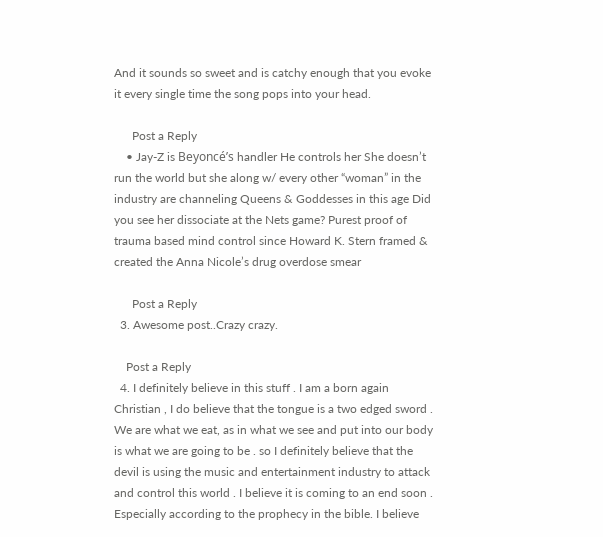And it sounds so sweet and is catchy enough that you evoke it every single time the song pops into your head.

      Post a Reply
    • Jay-Z is Beyoncé’s handler He controls her She doesn’t run the world but she along w/ every other “woman” in the industry are channeling Queens & Goddesses in this age Did you see her dissociate at the Nets game? Purest proof of trauma based mind control since Howard K. Stern framed & created the Anna Nicole’s drug overdose smear

      Post a Reply
  3. Awesome post..Crazy crazy.

    Post a Reply
  4. I definitely believe in this stuff . I am a born again Christian , I do believe that the tongue is a two edged sword . We are what we eat, as in what we see and put into our body is what we are going to be . so I definitely believe that the devil is using the music and entertainment industry to attack and control this world . I believe it is coming to an end soon . Especially according to the prophecy in the bible. I believe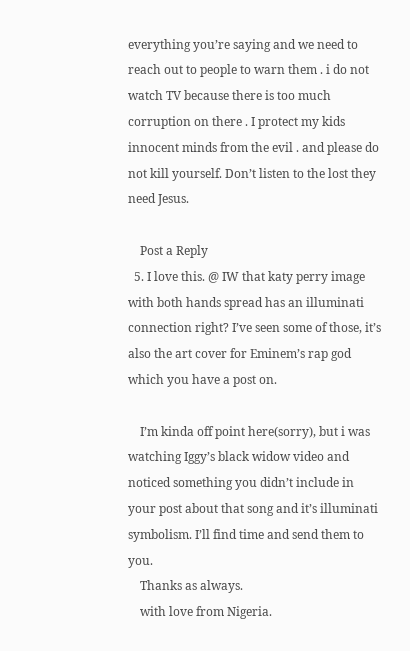everything you’re saying and we need to reach out to people to warn them . i do not watch TV because there is too much corruption on there . I protect my kids innocent minds from the evil . and please do not kill yourself. Don’t listen to the lost they need Jesus.

    Post a Reply
  5. I love this. @ IW that katy perry image with both hands spread has an illuminati connection right? I’ve seen some of those, it’s also the art cover for Eminem’s rap god which you have a post on.

    I’m kinda off point here(sorry), but i was watching Iggy’s black widow video and noticed something you didn’t include in your post about that song and it’s illuminati symbolism. I’ll find time and send them to you.
    Thanks as always.
    with love from Nigeria.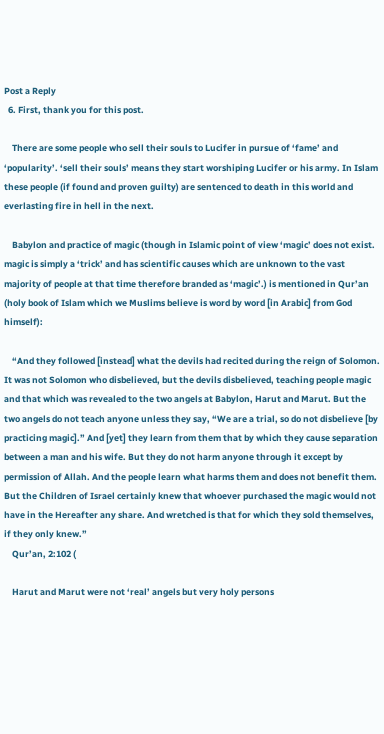Post a Reply
  6. First, thank you for this post.

    There are some people who sell their souls to Lucifer in pursue of ‘fame’ and ‘popularity’. ‘sell their souls’ means they start worshiping Lucifer or his army. In Islam these people (if found and proven guilty) are sentenced to death in this world and everlasting fire in hell in the next.

    Babylon and practice of magic (though in Islamic point of view ‘magic’ does not exist. magic is simply a ‘trick’ and has scientific causes which are unknown to the vast majority of people at that time therefore branded as ‘magic’.) is mentioned in Qur’an (holy book of Islam which we Muslims believe is word by word [in Arabic] from God himself):

    “And they followed [instead] what the devils had recited during the reign of Solomon. It was not Solomon who disbelieved, but the devils disbelieved, teaching people magic and that which was revealed to the two angels at Babylon, Harut and Marut. But the two angels do not teach anyone unless they say, “We are a trial, so do not disbelieve [by practicing magic].” And [yet] they learn from them that by which they cause separation between a man and his wife. But they do not harm anyone through it except by permission of Allah. And the people learn what harms them and does not benefit them. But the Children of Israel certainly knew that whoever purchased the magic would not have in the Hereafter any share. And wretched is that for which they sold themselves, if they only knew.”
    Qur’an, 2:102 (

    Harut and Marut were not ‘real’ angels but very holy persons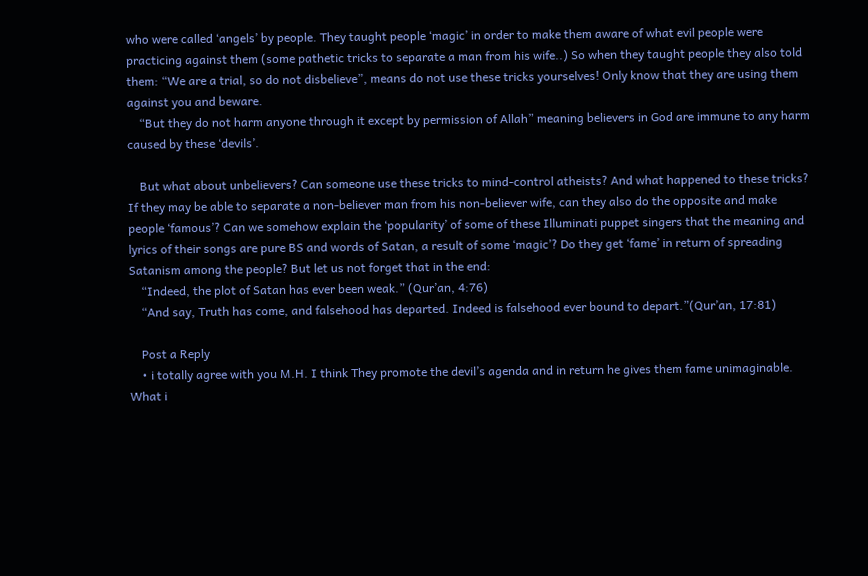who were called ‘angels’ by people. They taught people ‘magic’ in order to make them aware of what evil people were practicing against them (some pathetic tricks to separate a man from his wife..) So when they taught people they also told them: “We are a trial, so do not disbelieve”, means do not use these tricks yourselves! Only know that they are using them against you and beware.
    “But they do not harm anyone through it except by permission of Allah” meaning believers in God are immune to any harm caused by these ‘devils’.

    But what about unbelievers? Can someone use these tricks to mind-control atheists? And what happened to these tricks? If they may be able to separate a non-believer man from his non-believer wife, can they also do the opposite and make people ‘famous’? Can we somehow explain the ‘popularity’ of some of these Illuminati puppet singers that the meaning and lyrics of their songs are pure BS and words of Satan, a result of some ‘magic’? Do they get ‘fame’ in return of spreading Satanism among the people? But let us not forget that in the end:
    “Indeed, the plot of Satan has ever been weak.” (Qur’an, 4:76)
    “And say, Truth has come, and falsehood has departed. Indeed is falsehood ever bound to depart.”(Qur’an, 17:81)

    Post a Reply
    • i totally agree with you M.H. I think They promote the devil’s agenda and in return he gives them fame unimaginable. What i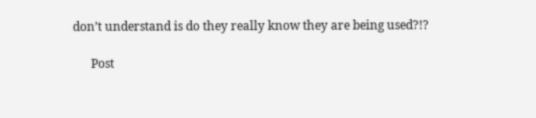don’t understand is do they really know they are being used?!?

      Post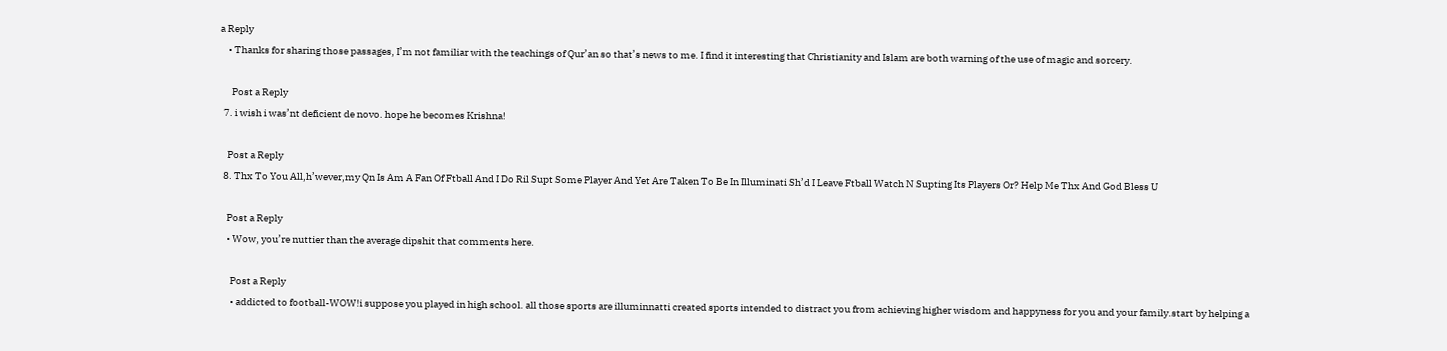a Reply
    • Thanks for sharing those passages, I’m not familiar with the teachings of Qur’an so that’s news to me. I find it interesting that Christianity and Islam are both warning of the use of magic and sorcery.

      Post a Reply
  7. i wish i was’nt deficient de novo. hope he becomes Krishna!

    Post a Reply
  8. Thx To You All,h’wever,my Qn Is Am A Fan Of Ftball And I Do Ril Supt Some Player And Yet Are Taken To Be In Illuminati Sh’d I Leave Ftball Watch N Supting Its Players Or? Help Me Thx And God Bless U

    Post a Reply
    • Wow, you’re nuttier than the average dipshit that comments here.

      Post a Reply
      • addicted to football-WOW!i suppose you played in high school. all those sports are illuminnatti created sports intended to distract you from achieving higher wisdom and happyness for you and your family.start by helping a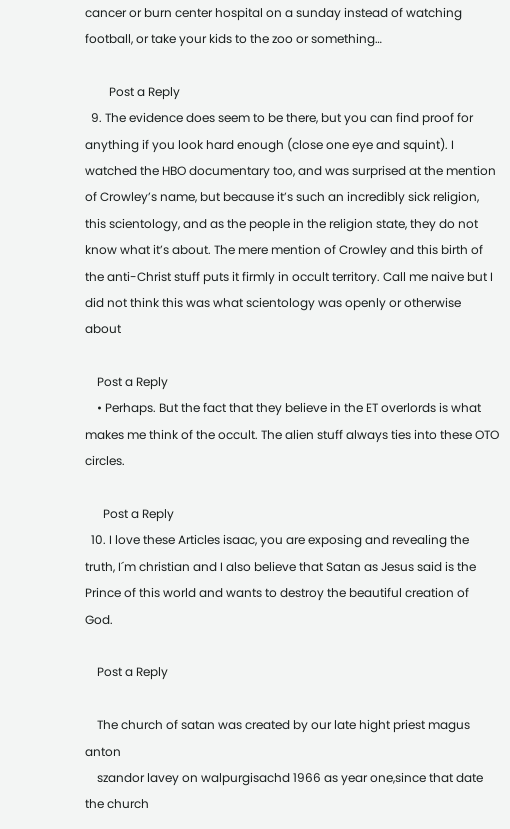cancer or burn center hospital on a sunday instead of watching football, or take your kids to the zoo or something…

        Post a Reply
  9. The evidence does seem to be there, but you can find proof for anything if you look hard enough (close one eye and squint). I watched the HBO documentary too, and was surprised at the mention of Crowley’s name, but because it’s such an incredibly sick religion, this scientology, and as the people in the religion state, they do not know what it’s about. The mere mention of Crowley and this birth of the anti-Christ stuff puts it firmly in occult territory. Call me naive but I did not think this was what scientology was openly or otherwise about

    Post a Reply
    • Perhaps. But the fact that they believe in the ET overlords is what makes me think of the occult. The alien stuff always ties into these OTO circles.

      Post a Reply
  10. I love these Articles isaac, you are exposing and revealing the truth, I´m christian and I also believe that Satan as Jesus said is the Prince of this world and wants to destroy the beautiful creation of God.

    Post a Reply

    The church of satan was created by our late hight priest magus anton
    szandor lavey on walpurgisachd 1966 as year one,since that date the church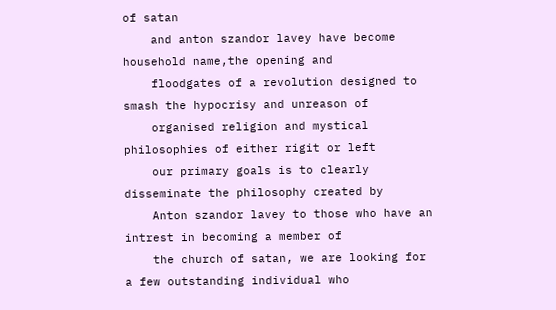of satan
    and anton szandor lavey have become household name,the opening and
    floodgates of a revolution designed to smash the hypocrisy and unreason of
    organised religion and mystical philosophies of either rigit or left
    our primary goals is to clearly disseminate the philosophy created by
    Anton szandor lavey to those who have an intrest in becoming a member of
    the church of satan, we are looking for a few outstanding individual who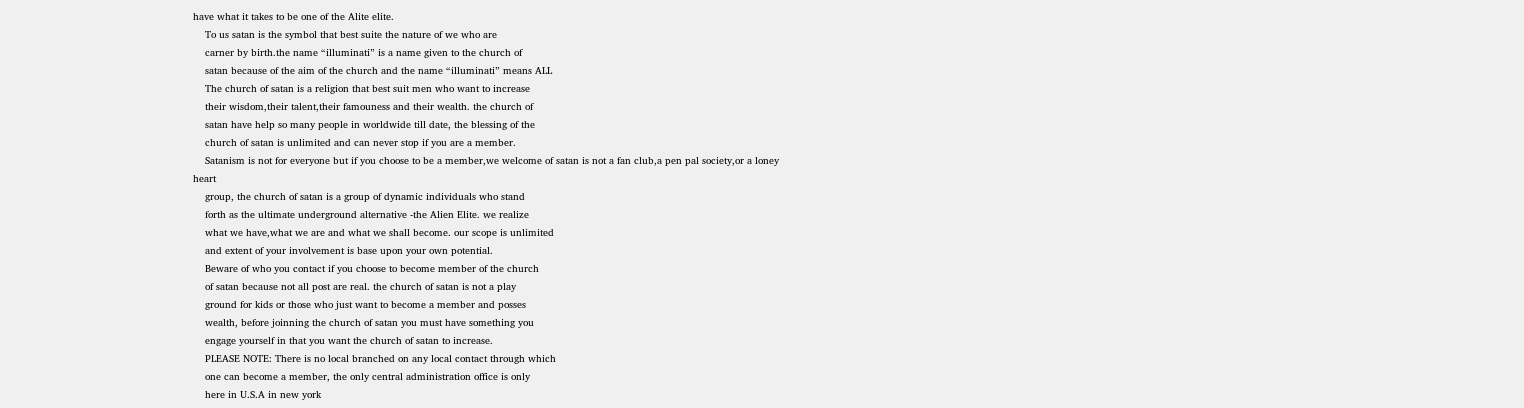have what it takes to be one of the Alite elite.
    To us satan is the symbol that best suite the nature of we who are
    carner by birth.the name “illuminati” is a name given to the church of
    satan because of the aim of the church and the name “illuminati” means ALL
    The church of satan is a religion that best suit men who want to increase
    their wisdom,their talent,their famouness and their wealth. the church of
    satan have help so many people in worldwide till date, the blessing of the
    church of satan is unlimited and can never stop if you are a member.
    Satanism is not for everyone but if you choose to be a member,we welcome of satan is not a fan club,a pen pal society,or a loney heart
    group, the church of satan is a group of dynamic individuals who stand
    forth as the ultimate underground alternative -the Alien Elite. we realize
    what we have,what we are and what we shall become. our scope is unlimited
    and extent of your involvement is base upon your own potential.
    Beware of who you contact if you choose to become member of the church
    of satan because not all post are real. the church of satan is not a play
    ground for kids or those who just want to become a member and posses
    wealth, before joinning the church of satan you must have something you
    engage yourself in that you want the church of satan to increase.
    PLEASE NOTE: There is no local branched on any local contact through which
    one can become a member, the only central administration office is only
    here in U.S.A in new york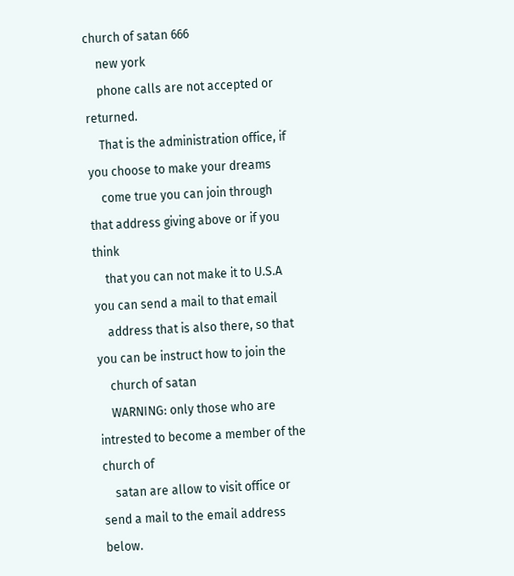church of satan 666
    new york
    phone calls are not accepted or returned.
    That is the administration office, if you choose to make your dreams
    come true you can join through that address giving above or if you think
    that you can not make it to U.S.A you can send a mail to that email
    address that is also there, so that you can be instruct how to join the
    church of satan
    WARNING: only those who are intrested to become a member of the church of
    satan are allow to visit office or send a mail to the email address below.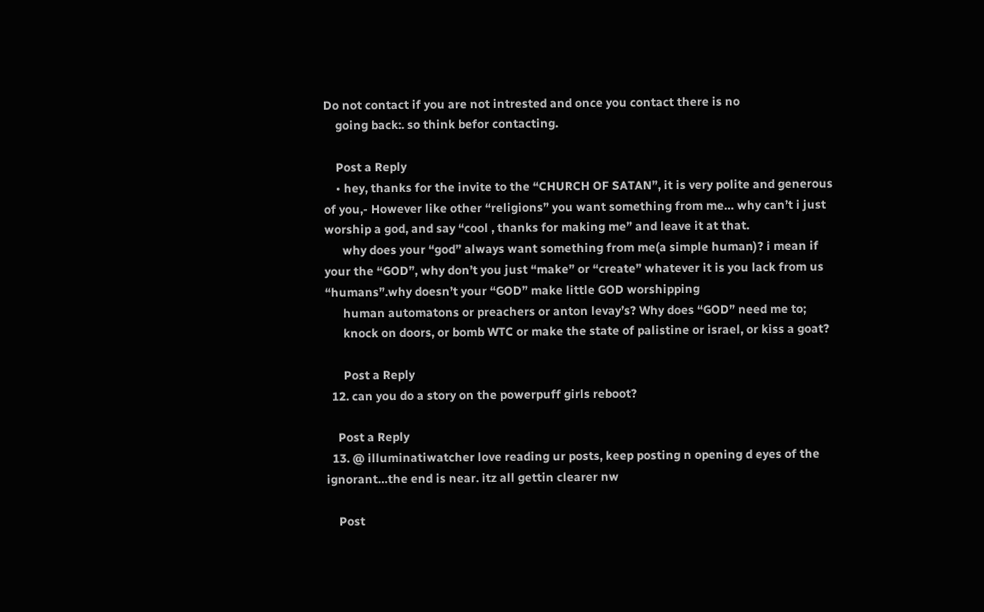Do not contact if you are not intrested and once you contact there is no
    going back:. so think befor contacting.

    Post a Reply
    • hey, thanks for the invite to the “CHURCH OF SATAN”, it is very polite and generous of you,- However like other “religions” you want something from me… why can’t i just worship a god, and say “cool , thanks for making me” and leave it at that.
      why does your “god” always want something from me(a simple human)? i mean if your the “GOD”, why don’t you just “make” or “create” whatever it is you lack from us “humans”.why doesn’t your “GOD” make little GOD worshipping
      human automatons or preachers or anton levay’s? Why does “GOD” need me to;
      knock on doors, or bomb WTC or make the state of palistine or israel, or kiss a goat?

      Post a Reply
  12. can you do a story on the powerpuff girls reboot?

    Post a Reply
  13. @ illuminatiwatcher love reading ur posts, keep posting n opening d eyes of the ignorant…the end is near. itz all gettin clearer nw

    Post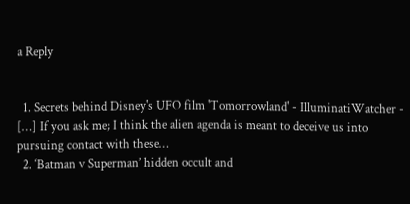a Reply


  1. Secrets behind Disney's UFO film 'Tomorrowland' - IlluminatiWatcher - […] If you ask me; I think the alien agenda is meant to deceive us into pursuing contact with these…
  2. ‘Batman v Superman’ hidden occult and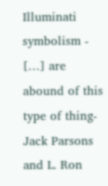Illuminati symbolism - […] are abound of this type of thing- Jack Parsons and L. Ron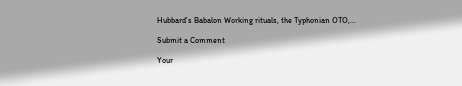Hubbard’s Babalon Working rituals, the Typhonian OTO,…

Submit a Comment

Your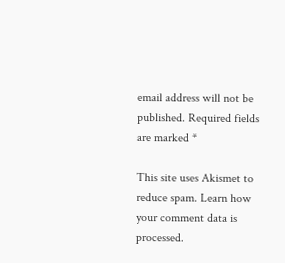email address will not be published. Required fields are marked *

This site uses Akismet to reduce spam. Learn how your comment data is processed.